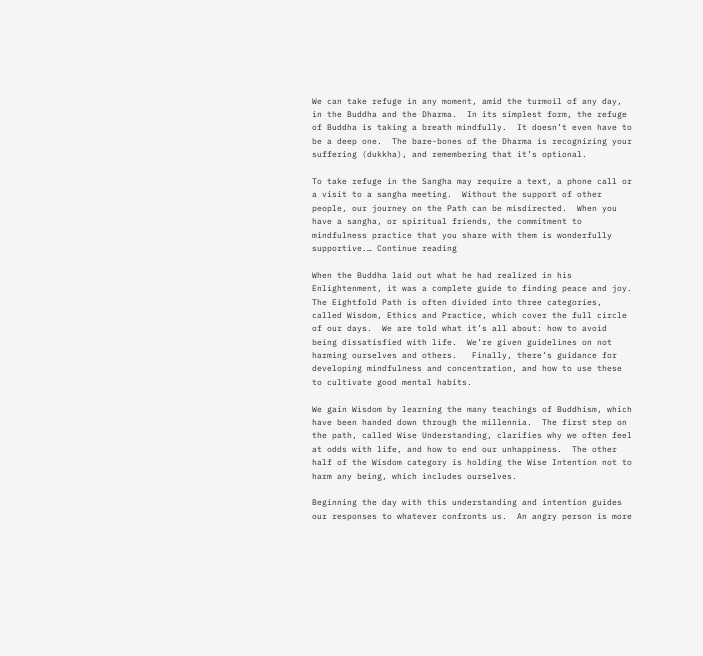We can take refuge in any moment, amid the turmoil of any day, in the Buddha and the Dharma.  In its simplest form, the refuge of Buddha is taking a breath mindfully.  It doesn’t even have to be a deep one.  The bare-bones of the Dharma is recognizing your suffering (dukkha), and remembering that it’s optional.

To take refuge in the Sangha may require a text, a phone call or a visit to a sangha meeting.  Without the support of other people, our journey on the Path can be misdirected.  When you have a sangha, or spiritual friends, the commitment to mindfulness practice that you share with them is wonderfully supportive.… Continue reading

When the Buddha laid out what he had realized in his Enlightenment, it was a complete guide to finding peace and joy.  The Eightfold Path is often divided into three categories, called Wisdom, Ethics and Practice, which cover the full circle of our days.  We are told what it’s all about: how to avoid being dissatisfied with life.  We’re given guidelines on not harming ourselves and others.   Finally, there’s guidance for developing mindfulness and concentration, and how to use these to cultivate good mental habits.

We gain Wisdom by learning the many teachings of Buddhism, which have been handed down through the millennia.  The first step on the path, called Wise Understanding, clarifies why we often feel at odds with life, and how to end our unhappiness.  The other half of the Wisdom category is holding the Wise Intention not to harm any being, which includes ourselves.

Beginning the day with this understanding and intention guides our responses to whatever confronts us.  An angry person is more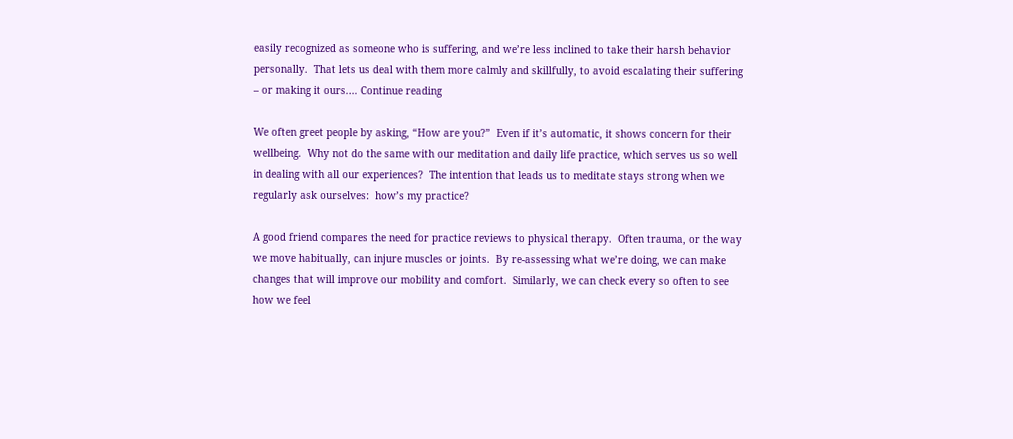easily recognized as someone who is suffering, and we’re less inclined to take their harsh behavior personally.  That lets us deal with them more calmly and skillfully, to avoid escalating their suffering – or making it ours.… Continue reading

We often greet people by asking, “How are you?”  Even if it’s automatic, it shows concern for their wellbeing.  Why not do the same with our meditation and daily life practice, which serves us so well in dealing with all our experiences?  The intention that leads us to meditate stays strong when we regularly ask ourselves:  how’s my practice?

A good friend compares the need for practice reviews to physical therapy.  Often trauma, or the way we move habitually, can injure muscles or joints.  By re-assessing what we’re doing, we can make changes that will improve our mobility and comfort.  Similarly, we can check every so often to see how we feel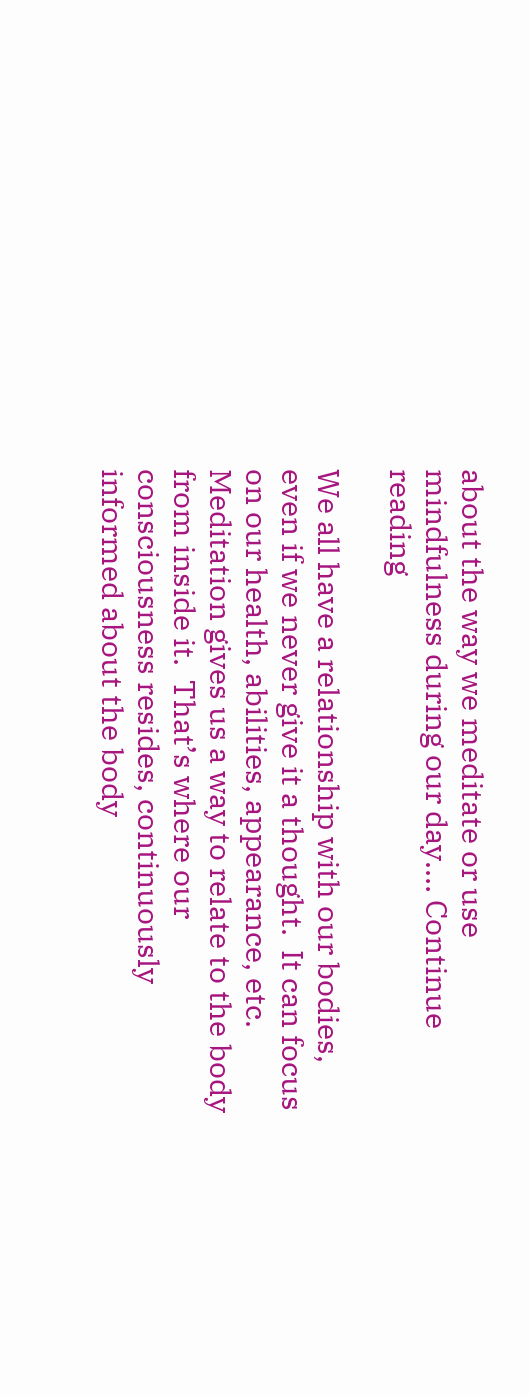about the way we meditate or use mindfulness during our day.… Continue reading

We all have a relationship with our bodies, even if we never give it a thought.  It can focus on our health, abilities, appearance, etc.  Meditation gives us a way to relate to the body from inside it.  That’s where our consciousness resides, continuously informed about the body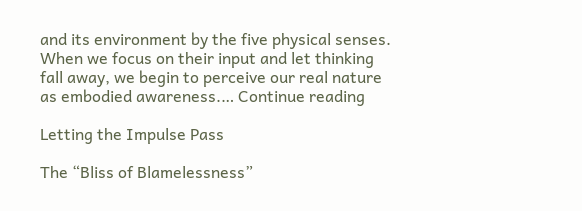and its environment by the five physical senses.  When we focus on their input and let thinking fall away, we begin to perceive our real nature as embodied awareness.… Continue reading

Letting the Impulse Pass

The “Bliss of Blamelessness”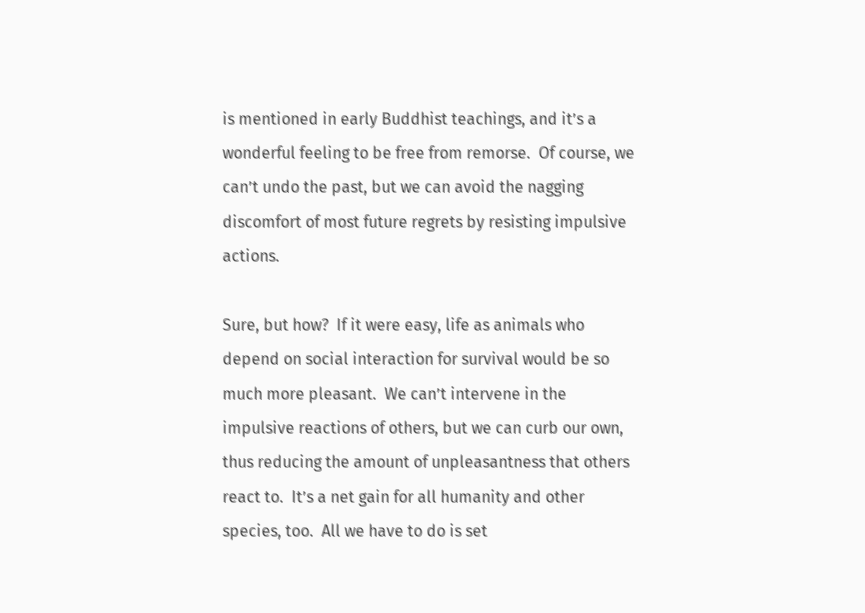is mentioned in early Buddhist teachings, and it’s a wonderful feeling to be free from remorse.  Of course, we can’t undo the past, but we can avoid the nagging discomfort of most future regrets by resisting impulsive actions.

Sure, but how?  If it were easy, life as animals who depend on social interaction for survival would be so much more pleasant.  We can’t intervene in the impulsive reactions of others, but we can curb our own, thus reducing the amount of unpleasantness that others react to.  It’s a net gain for all humanity and other species, too.  All we have to do is set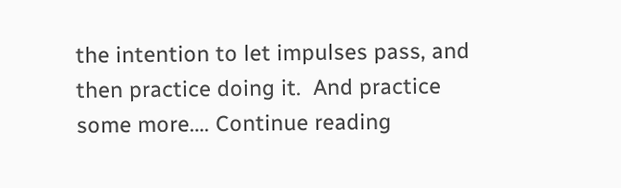the intention to let impulses pass, and then practice doing it.  And practice some more.… Continue reading